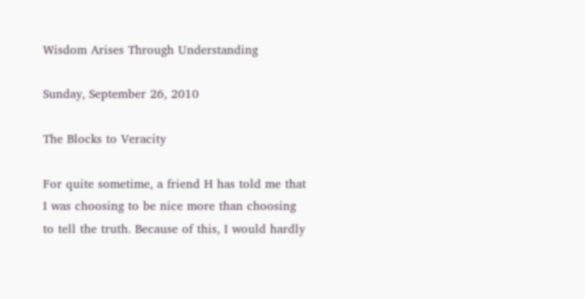Wisdom Arises Through Understanding

Sunday, September 26, 2010

The Blocks to Veracity

For quite sometime, a friend H has told me that I was choosing to be nice more than choosing to tell the truth. Because of this, I would hardly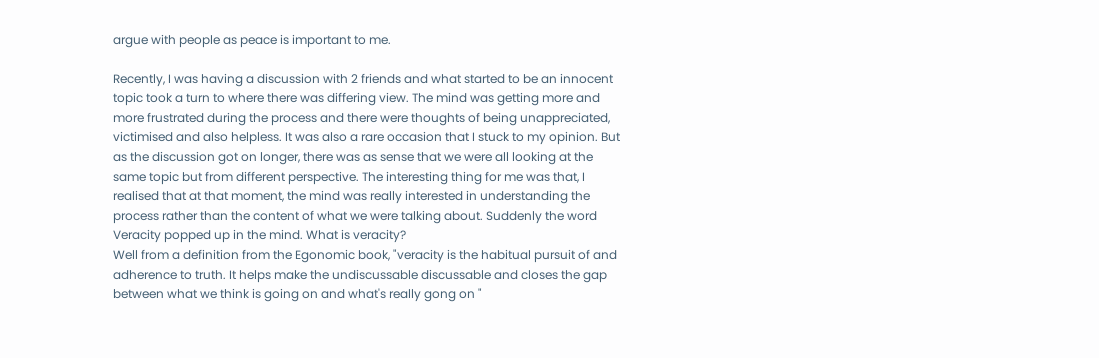argue with people as peace is important to me.

Recently, I was having a discussion with 2 friends and what started to be an innocent topic took a turn to where there was differing view. The mind was getting more and more frustrated during the process and there were thoughts of being unappreciated, victimised and also helpless. It was also a rare occasion that I stuck to my opinion. But as the discussion got on longer, there was as sense that we were all looking at the same topic but from different perspective. The interesting thing for me was that, I realised that at that moment, the mind was really interested in understanding the process rather than the content of what we were talking about. Suddenly the word Veracity popped up in the mind. What is veracity?
Well from a definition from the Egonomic book, "veracity is the habitual pursuit of and adherence to truth. It helps make the undiscussable discussable and closes the gap between what we think is going on and what's really gong on "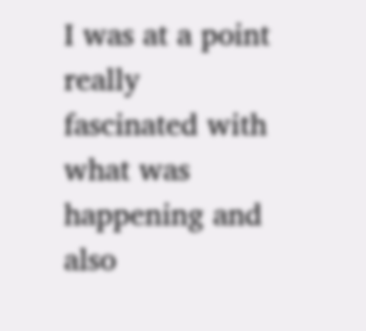I was at a point really fascinated with what was happening and also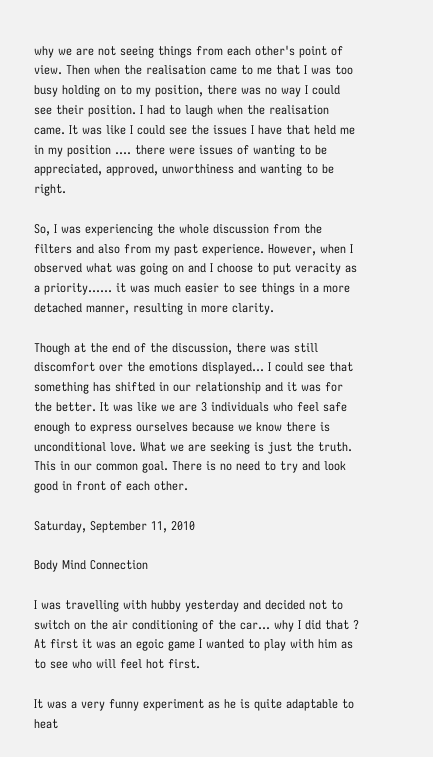why we are not seeing things from each other's point of view. Then when the realisation came to me that I was too busy holding on to my position, there was no way I could see their position. I had to laugh when the realisation came. It was like I could see the issues I have that held me in my position .... there were issues of wanting to be appreciated, approved, unworthiness and wanting to be right.

So, I was experiencing the whole discussion from the filters and also from my past experience. However, when I observed what was going on and I choose to put veracity as a priority...... it was much easier to see things in a more detached manner, resulting in more clarity.

Though at the end of the discussion, there was still discomfort over the emotions displayed... I could see that something has shifted in our relationship and it was for the better. It was like we are 3 individuals who feel safe enough to express ourselves because we know there is unconditional love. What we are seeking is just the truth. This in our common goal. There is no need to try and look good in front of each other.

Saturday, September 11, 2010

Body Mind Connection

I was travelling with hubby yesterday and decided not to switch on the air conditioning of the car... why I did that ? At first it was an egoic game I wanted to play with him as to see who will feel hot first.

It was a very funny experiment as he is quite adaptable to heat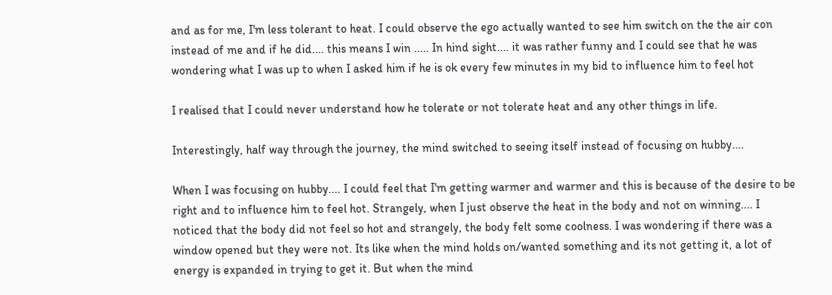and as for me, I'm less tolerant to heat. I could observe the ego actually wanted to see him switch on the the air con instead of me and if he did.... this means I win ..... In hind sight.... it was rather funny and I could see that he was wondering what I was up to when I asked him if he is ok every few minutes in my bid to influence him to feel hot

I realised that I could never understand how he tolerate or not tolerate heat and any other things in life.

Interestingly, half way through the journey, the mind switched to seeing itself instead of focusing on hubby....

When I was focusing on hubby.... I could feel that I'm getting warmer and warmer and this is because of the desire to be right and to influence him to feel hot. Strangely, when I just observe the heat in the body and not on winning.... I noticed that the body did not feel so hot and strangely, the body felt some coolness. I was wondering if there was a window opened but they were not. Its like when the mind holds on/wanted something and its not getting it, a lot of energy is expanded in trying to get it. But when the mind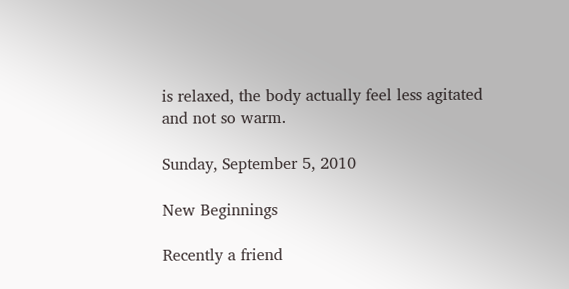is relaxed, the body actually feel less agitated and not so warm.

Sunday, September 5, 2010

New Beginnings

Recently a friend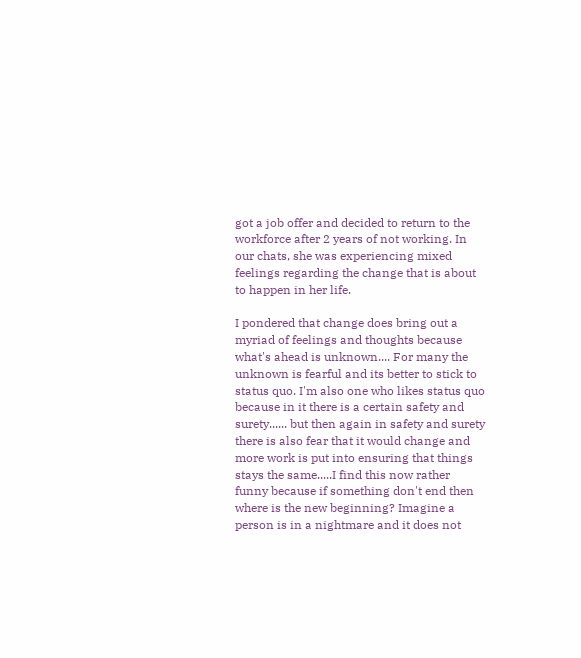got a job offer and decided to return to the workforce after 2 years of not working. In our chats, she was experiencing mixed feelings regarding the change that is about to happen in her life.

I pondered that change does bring out a myriad of feelings and thoughts because what's ahead is unknown.... For many the unknown is fearful and its better to stick to status quo. I'm also one who likes status quo because in it there is a certain safety and surety...... but then again in safety and surety there is also fear that it would change and more work is put into ensuring that things stays the same.....I find this now rather funny because if something don't end then where is the new beginning? Imagine a person is in a nightmare and it does not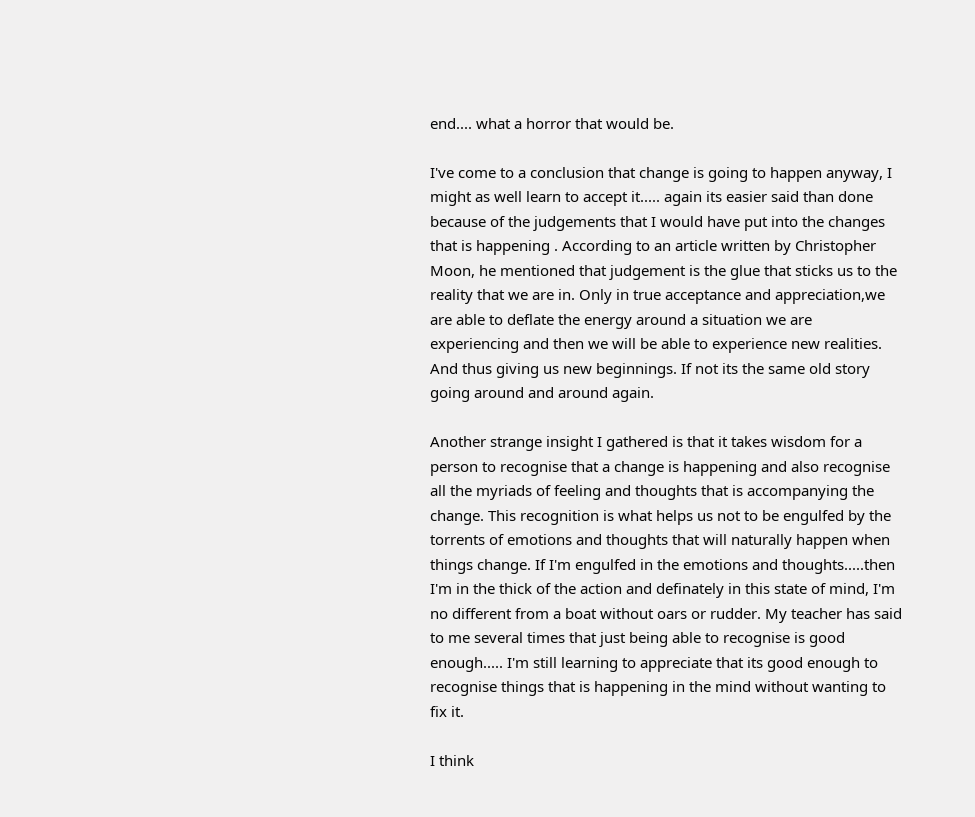end.... what a horror that would be.

I've come to a conclusion that change is going to happen anyway, I might as well learn to accept it..... again its easier said than done because of the judgements that I would have put into the changes that is happening . According to an article written by Christopher Moon, he mentioned that judgement is the glue that sticks us to the reality that we are in. Only in true acceptance and appreciation,we are able to deflate the energy around a situation we are experiencing and then we will be able to experience new realities. And thus giving us new beginnings. If not its the same old story going around and around again.

Another strange insight I gathered is that it takes wisdom for a person to recognise that a change is happening and also recognise all the myriads of feeling and thoughts that is accompanying the change. This recognition is what helps us not to be engulfed by the torrents of emotions and thoughts that will naturally happen when things change. If I'm engulfed in the emotions and thoughts.....then I'm in the thick of the action and definately in this state of mind, I'm no different from a boat without oars or rudder. My teacher has said to me several times that just being able to recognise is good enough..... I'm still learning to appreciate that its good enough to recognise things that is happening in the mind without wanting to fix it.

I think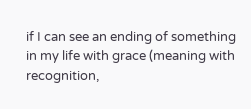if I can see an ending of something in my life with grace (meaning with recognition,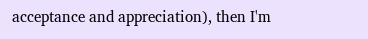acceptance and appreciation), then I'm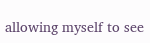allowing myself to see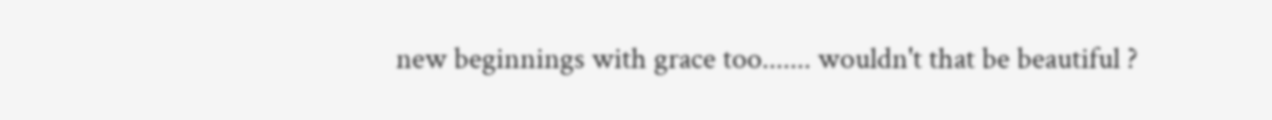new beginnings with grace too....... wouldn't that be beautiful ?